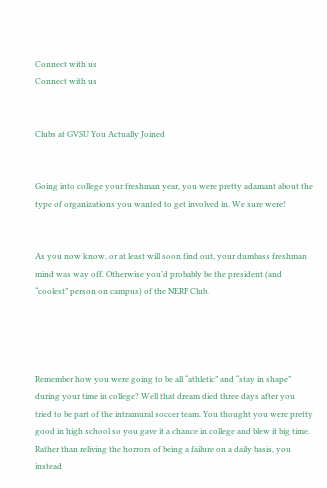Connect with us
Connect with us


Clubs at GVSU You Actually Joined


Going into college your freshman year, you were pretty adamant about the type of organizations you wanted to get involved in. We sure were!


As you now know, or at least will soon find out, your dumbass freshman mind was way off. Otherwise you’d probably be the president (and “coolest” person on campus) of the NERF Club.




Remember how you were going to be all “athletic” and “stay in shape” during your time in college? Well that dream died three days after you tried to be part of the intramural soccer team. You thought you were pretty good in high school so you gave it a chance in college and blew it big time. Rather than reliving the horrors of being a failure on a daily basis, you instead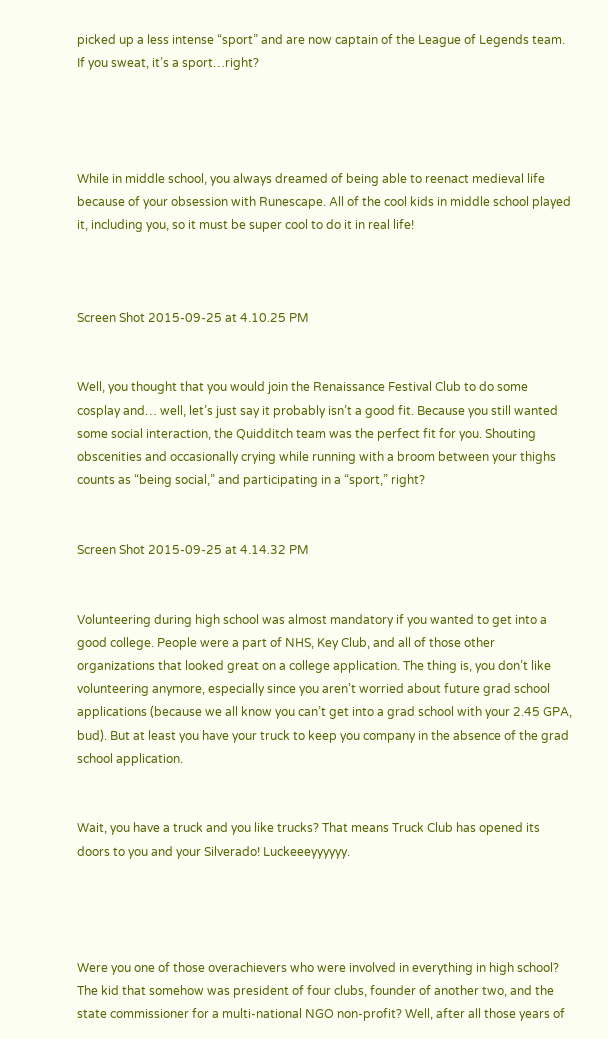picked up a less intense “sport” and are now captain of the League of Legends team. If you sweat, it’s a sport…right?




While in middle school, you always dreamed of being able to reenact medieval life because of your obsession with Runescape. All of the cool kids in middle school played it, including you, so it must be super cool to do it in real life!



Screen Shot 2015-09-25 at 4.10.25 PM


Well, you thought that you would join the Renaissance Festival Club to do some cosplay and… well, let’s just say it probably isn’t a good fit. Because you still wanted some social interaction, the Quidditch team was the perfect fit for you. Shouting obscenities and occasionally crying while running with a broom between your thighs counts as “being social,” and participating in a “sport,” right?


Screen Shot 2015-09-25 at 4.14.32 PM


Volunteering during high school was almost mandatory if you wanted to get into a good college. People were a part of NHS, Key Club, and all of those other organizations that looked great on a college application. The thing is, you don’t like volunteering anymore, especially since you aren’t worried about future grad school applications (because we all know you can’t get into a grad school with your 2.45 GPA, bud). But at least you have your truck to keep you company in the absence of the grad school application.


Wait, you have a truck and you like trucks? That means Truck Club has opened its doors to you and your Silverado! Luckeeeyyyyyy.




Were you one of those overachievers who were involved in everything in high school? The kid that somehow was president of four clubs, founder of another two, and the state commissioner for a multi-national NGO non-profit? Well, after all those years of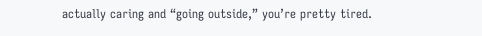actually caring and “going outside,” you’re pretty tired.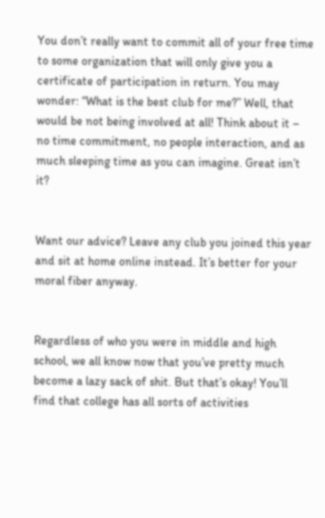You don’t really want to commit all of your free time to some organization that will only give you a certificate of participation in return. You may wonder: “What is the best club for me?” Well, that would be not being involved at all! Think about it – no time commitment, no people interaction, and as much sleeping time as you can imagine. Great isn’t it?


Want our advice? Leave any club you joined this year and sit at home online instead. It’s better for your moral fiber anyway.


Regardless of who you were in middle and high school, we all know now that you’ve pretty much become a lazy sack of shit. But that’s okay! You’ll find that college has all sorts of activities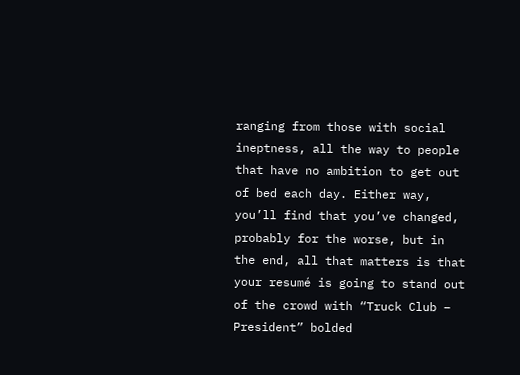ranging from those with social ineptness, all the way to people that have no ambition to get out of bed each day. Either way, you’ll find that you’ve changed, probably for the worse, but in the end, all that matters is that your resumé is going to stand out of the crowd with “Truck Club – President” bolded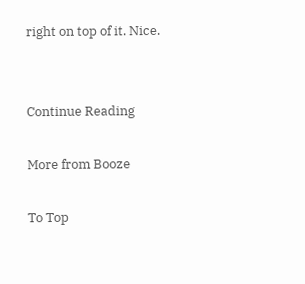right on top of it. Nice.


Continue Reading

More from Booze

To Top